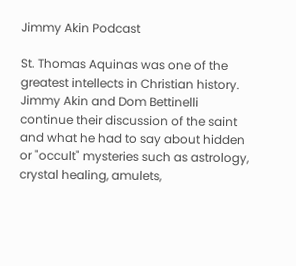Jimmy Akin Podcast

St. Thomas Aquinas was one of the greatest intellects in Christian history. Jimmy Akin and Dom Bettinelli continue their discussion of the saint and what he had to say about hidden or "occult" mysteries such as astrology, crystal healing, amulets,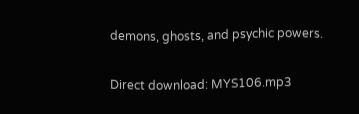demons, ghosts, and psychic powers.

Direct download: MYS106.mp3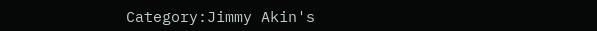Category:Jimmy Akin's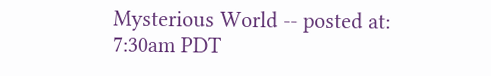Mysterious World -- posted at: 7:30am PDT